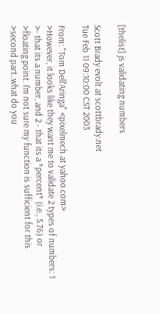[thelist] js validating numbers

Scott Brady evolt at scottbrady.net
Tue Feb 11 09:10:00 CST 2003

From: "Tom Dell'Aringa" <pixelmech at yahoo.com>
>However, it looks like they want me to validate 2 types of numbers: 1
>- that its a number, and 2 - that its a *percent* (i.e., 5.76) or
>floating point. I'm not sure my function is sufficient for this
>second part..what do you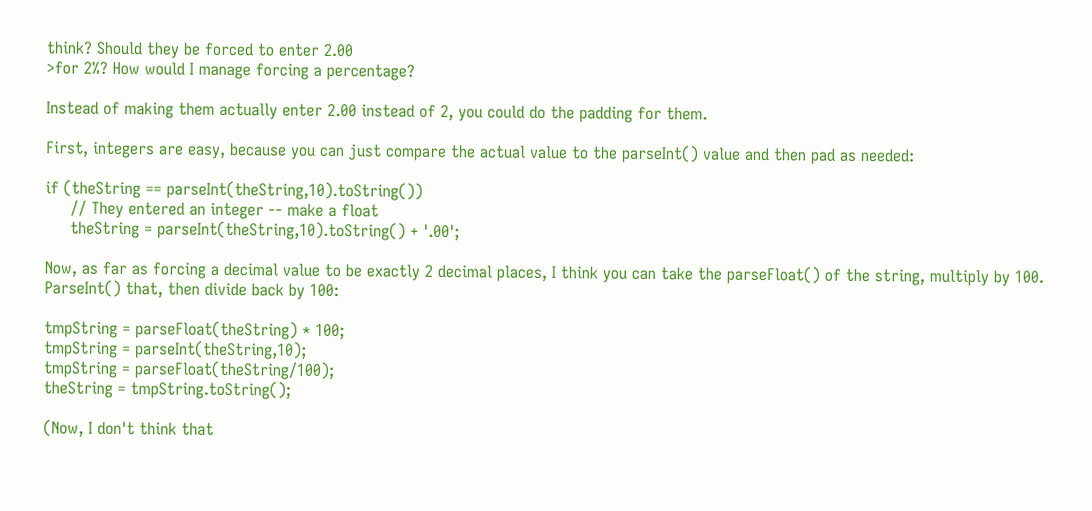think? Should they be forced to enter 2.00
>for 2%? How would I manage forcing a percentage?

Instead of making them actually enter 2.00 instead of 2, you could do the padding for them.

First, integers are easy, because you can just compare the actual value to the parseInt() value and then pad as needed:

if (theString == parseInt(theString,10).toString())
     // They entered an integer -- make a float
     theString = parseInt(theString,10).toString() + '.00';

Now, as far as forcing a decimal value to be exactly 2 decimal places, I think you can take the parseFloat() of the string, multiply by 100.  ParseInt() that, then divide back by 100:

tmpString = parseFloat(theString) * 100;
tmpString = parseInt(theString,10);
tmpString = parseFloat(theString/100);
theString = tmpString.toString();

(Now, I don't think that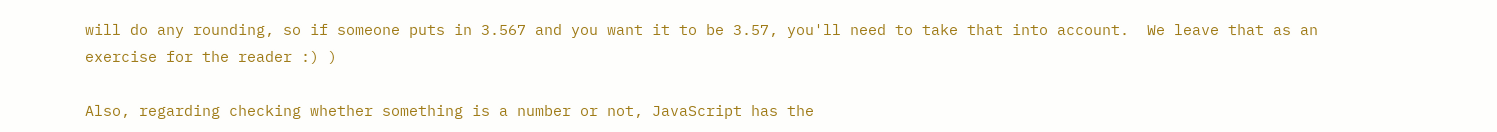will do any rounding, so if someone puts in 3.567 and you want it to be 3.57, you'll need to take that into account.  We leave that as an exercise for the reader :) )

Also, regarding checking whether something is a number or not, JavaScript has the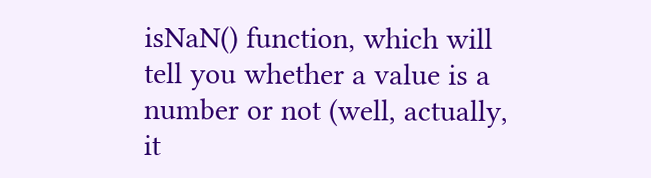isNaN() function, which will tell you whether a value is a number or not (well, actually, it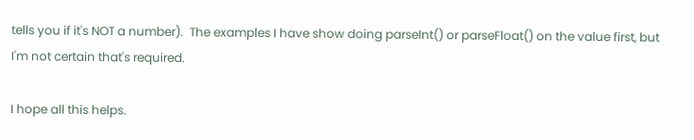tells you if it's NOT a number).  The examples I have show doing parseInt() or parseFloat() on the value first, but I'm not certain that's required.

I hope all this helps.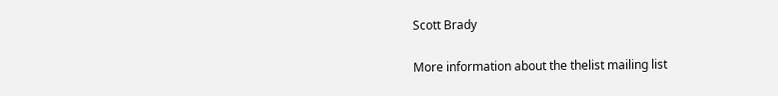Scott Brady

More information about the thelist mailing list